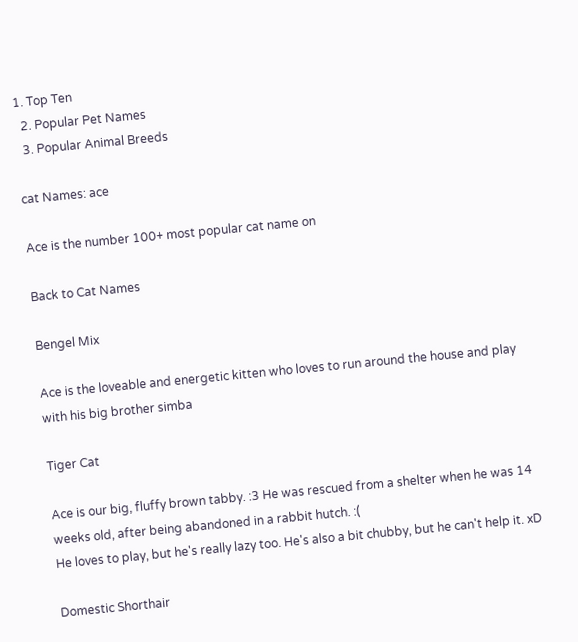1. Top Ten
  2. Popular Pet Names
  3. Popular Animal Breeds

cat Names: ace

Ace is the number 100+ most popular cat name on

Back to Cat Names

Bengel Mix

Ace is the loveable and energetic kitten who loves to run around the house and play with his big brother simba

Tiger Cat

Ace is our big, fluffy brown tabby. :3 He was rescued from a shelter when he was 14 weeks old, after being abandoned in a rabbit hutch. :(
He loves to play, but he's really lazy too. He's also a bit chubby, but he can't help it. xD

Domestic Shorthair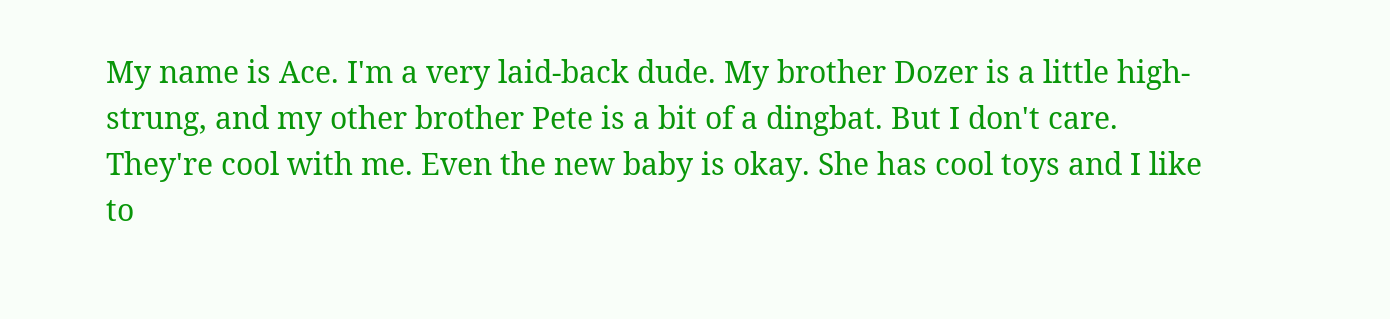My name is Ace. I'm a very laid-back dude. My brother Dozer is a little high-strung, and my other brother Pete is a bit of a dingbat. But I don't care. They're cool with me. Even the new baby is okay. She has cool toys and I like to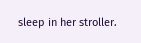sleep in her stroller.